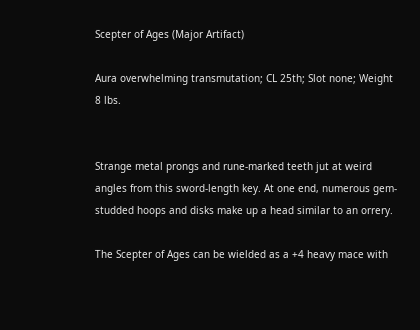Scepter of Ages (Major Artifact)

Aura overwhelming transmutation; CL 25th; Slot none; Weight 8 lbs.


Strange metal prongs and rune-marked teeth jut at weird angles from this sword-length key. At one end, numerous gem-studded hoops and disks make up a head similar to an orrery.

The Scepter of Ages can be wielded as a +4 heavy mace with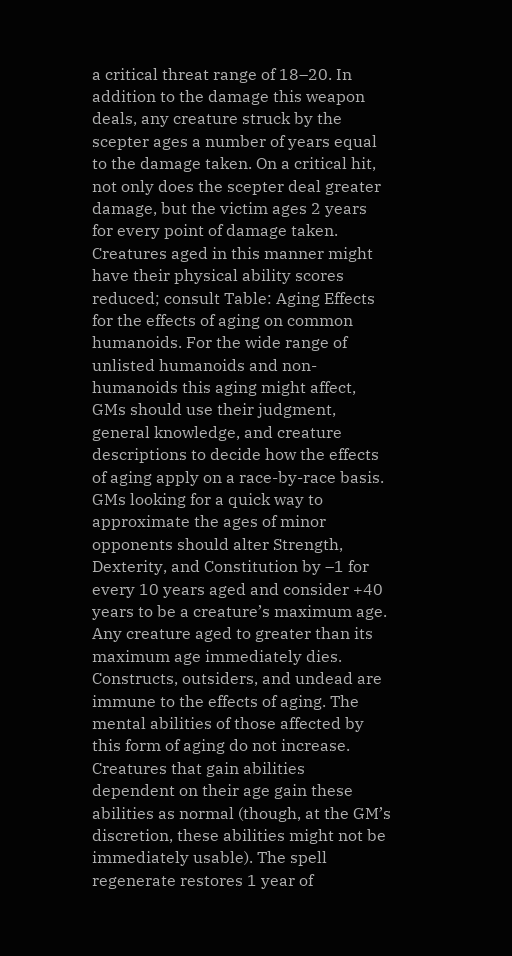a critical threat range of 18–20. In addition to the damage this weapon deals, any creature struck by the scepter ages a number of years equal to the damage taken. On a critical hit, not only does the scepter deal greater damage, but the victim ages 2 years for every point of damage taken. Creatures aged in this manner might have their physical ability scores reduced; consult Table: Aging Effects for the effects of aging on common humanoids. For the wide range of unlisted humanoids and non-humanoids this aging might affect, GMs should use their judgment, general knowledge, and creature descriptions to decide how the effects of aging apply on a race-by-race basis. GMs looking for a quick way to approximate the ages of minor opponents should alter Strength, Dexterity, and Constitution by –1 for every 10 years aged and consider +40 years to be a creature’s maximum age. Any creature aged to greater than its maximum age immediately dies. Constructs, outsiders, and undead are immune to the effects of aging. The mental abilities of those affected by this form of aging do not increase. Creatures that gain abilities dependent on their age gain these abilities as normal (though, at the GM’s discretion, these abilities might not be immediately usable). The spell regenerate restores 1 year of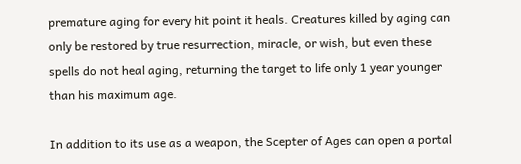premature aging for every hit point it heals. Creatures killed by aging can only be restored by true resurrection, miracle, or wish, but even these spells do not heal aging, returning the target to life only 1 year younger than his maximum age.

In addition to its use as a weapon, the Scepter of Ages can open a portal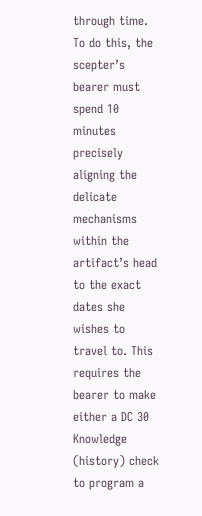through time. To do this, the scepter’s bearer must spend 10 minutes precisely aligning the delicate mechanisms within the artifact’s head to the exact dates she wishes to travel to. This requires the bearer to make either a DC 30 Knowledge (history) check to program a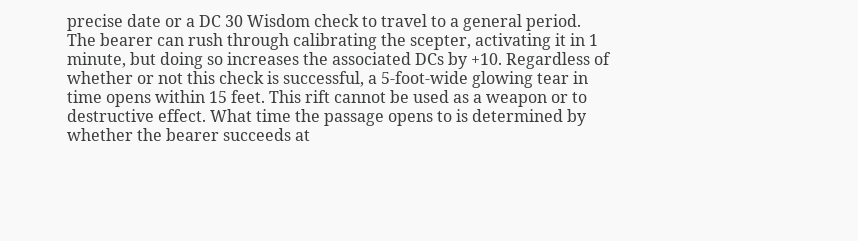precise date or a DC 30 Wisdom check to travel to a general period. The bearer can rush through calibrating the scepter, activating it in 1 minute, but doing so increases the associated DCs by +10. Regardless of whether or not this check is successful, a 5-foot-wide glowing tear in time opens within 15 feet. This rift cannot be used as a weapon or to destructive effect. What time the passage opens to is determined by whether the bearer succeeds at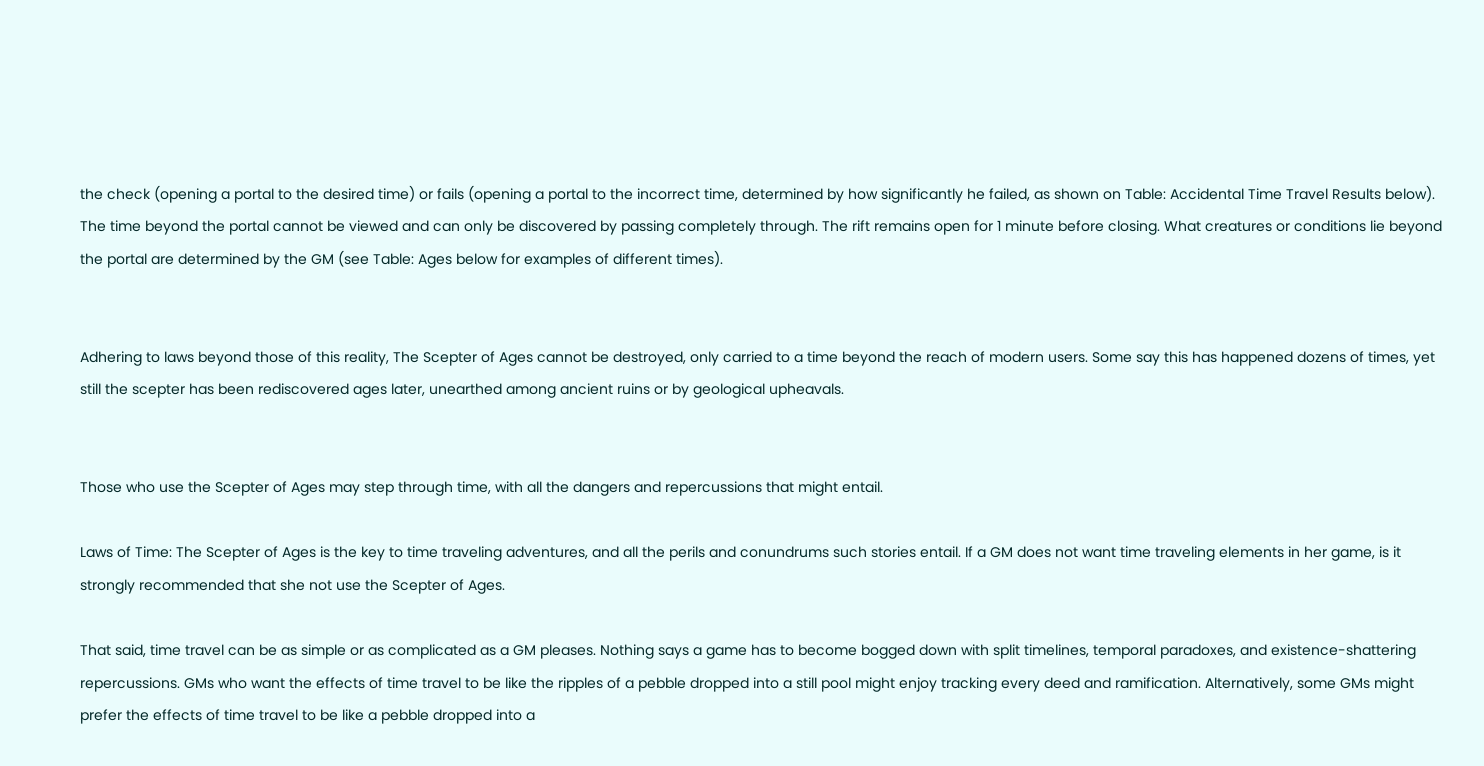the check (opening a portal to the desired time) or fails (opening a portal to the incorrect time, determined by how significantly he failed, as shown on Table: Accidental Time Travel Results below). The time beyond the portal cannot be viewed and can only be discovered by passing completely through. The rift remains open for 1 minute before closing. What creatures or conditions lie beyond the portal are determined by the GM (see Table: Ages below for examples of different times).


Adhering to laws beyond those of this reality, The Scepter of Ages cannot be destroyed, only carried to a time beyond the reach of modern users. Some say this has happened dozens of times, yet still the scepter has been rediscovered ages later, unearthed among ancient ruins or by geological upheavals.


Those who use the Scepter of Ages may step through time, with all the dangers and repercussions that might entail.

Laws of Time: The Scepter of Ages is the key to time traveling adventures, and all the perils and conundrums such stories entail. If a GM does not want time traveling elements in her game, is it strongly recommended that she not use the Scepter of Ages.

That said, time travel can be as simple or as complicated as a GM pleases. Nothing says a game has to become bogged down with split timelines, temporal paradoxes, and existence-shattering repercussions. GMs who want the effects of time travel to be like the ripples of a pebble dropped into a still pool might enjoy tracking every deed and ramification. Alternatively, some GMs might prefer the effects of time travel to be like a pebble dropped into a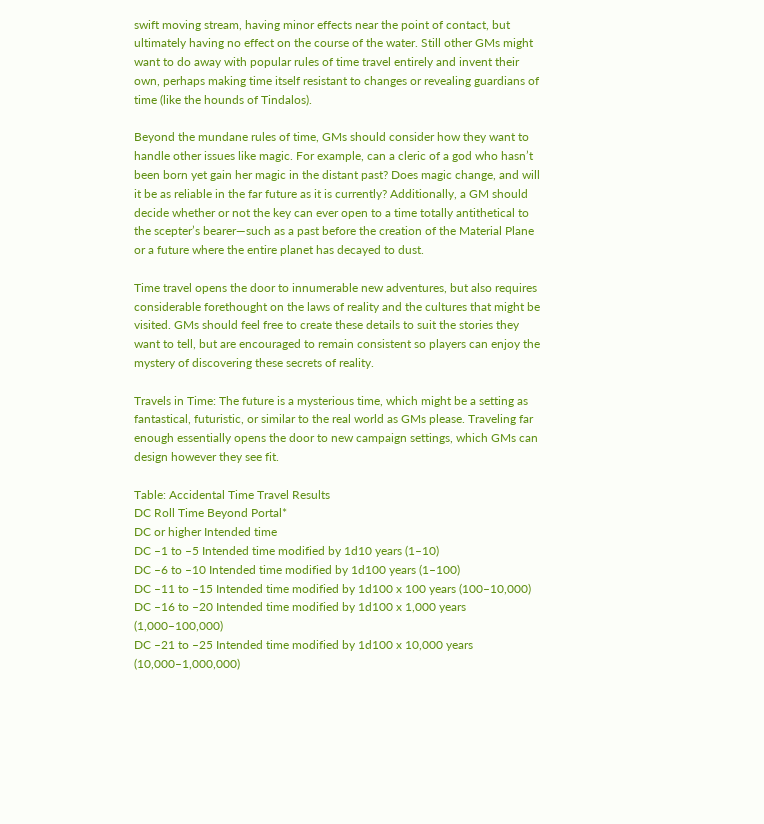swift moving stream, having minor effects near the point of contact, but ultimately having no effect on the course of the water. Still other GMs might want to do away with popular rules of time travel entirely and invent their own, perhaps making time itself resistant to changes or revealing guardians of time (like the hounds of Tindalos).

Beyond the mundane rules of time, GMs should consider how they want to handle other issues like magic. For example, can a cleric of a god who hasn’t been born yet gain her magic in the distant past? Does magic change, and will it be as reliable in the far future as it is currently? Additionally, a GM should decide whether or not the key can ever open to a time totally antithetical to the scepter’s bearer—such as a past before the creation of the Material Plane or a future where the entire planet has decayed to dust.

Time travel opens the door to innumerable new adventures, but also requires considerable forethought on the laws of reality and the cultures that might be visited. GMs should feel free to create these details to suit the stories they want to tell, but are encouraged to remain consistent so players can enjoy the mystery of discovering these secrets of reality.

Travels in Time: The future is a mysterious time, which might be a setting as fantastical, futuristic, or similar to the real world as GMs please. Traveling far enough essentially opens the door to new campaign settings, which GMs can design however they see fit.

Table: Accidental Time Travel Results
DC Roll Time Beyond Portal*
DC or higher Intended time
DC –1 to –5 Intended time modified by 1d10 years (1–10)
DC –6 to –10 Intended time modified by 1d100 years (1–100)
DC –11 to –15 Intended time modified by 1d100 x 100 years (100–10,000)
DC –16 to –20 Intended time modified by 1d100 x 1,000 years (1,000–100,000)
DC –21 to –25 Intended time modified by 1d100 x 10,000 years (10,000–1,000,000)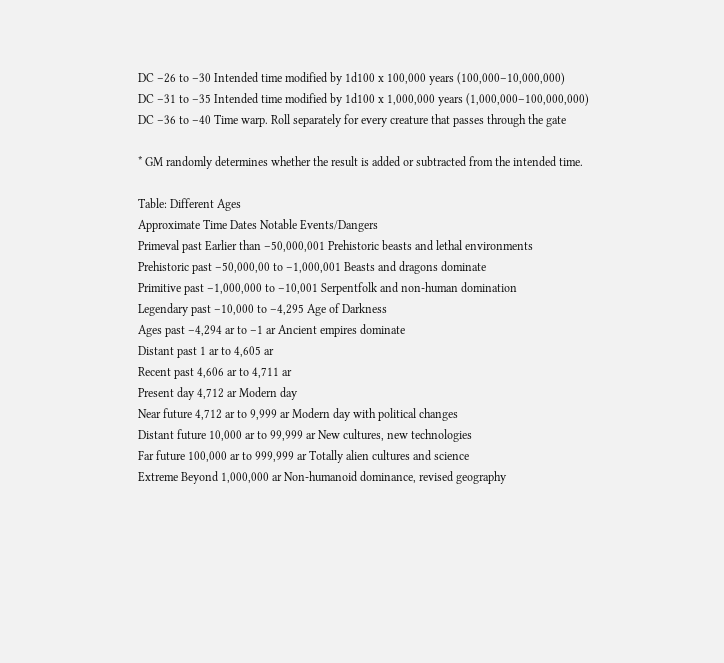DC –26 to –30 Intended time modified by 1d100 x 100,000 years (100,000–10,000,000)
DC –31 to –35 Intended time modified by 1d100 x 1,000,000 years (1,000,000–100,000,000)
DC –36 to –40 Time warp. Roll separately for every creature that passes through the gate

* GM randomly determines whether the result is added or subtracted from the intended time.

Table: Different Ages
Approximate Time Dates Notable Events/Dangers
Primeval past Earlier than –50,000,001 Prehistoric beasts and lethal environments
Prehistoric past –50,000,00 to –1,000,001 Beasts and dragons dominate
Primitive past –1,000,000 to –10,001 Serpentfolk and non-human domination
Legendary past –10,000 to –4,295 Age of Darkness
Ages past –4,294 ar to –1 ar Ancient empires dominate
Distant past 1 ar to 4,605 ar
Recent past 4,606 ar to 4,711 ar
Present day 4,712 ar Modern day
Near future 4,712 ar to 9,999 ar Modern day with political changes
Distant future 10,000 ar to 99,999 ar New cultures, new technologies
Far future 100,000 ar to 999,999 ar Totally alien cultures and science
Extreme Beyond 1,000,000 ar Non-humanoid dominance, revised geography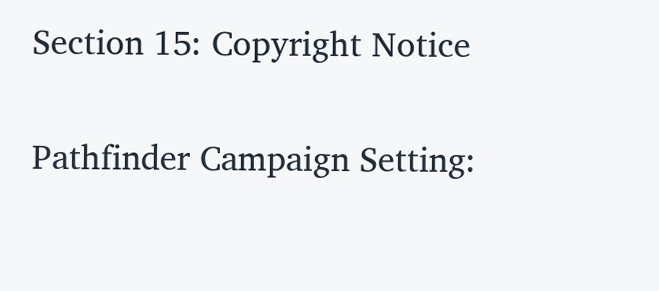Section 15: Copyright Notice

Pathfinder Campaign Setting: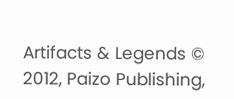Artifacts & Legends © 2012, Paizo Publishing,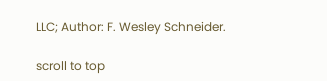LLC; Author: F. Wesley Schneider.

scroll to top